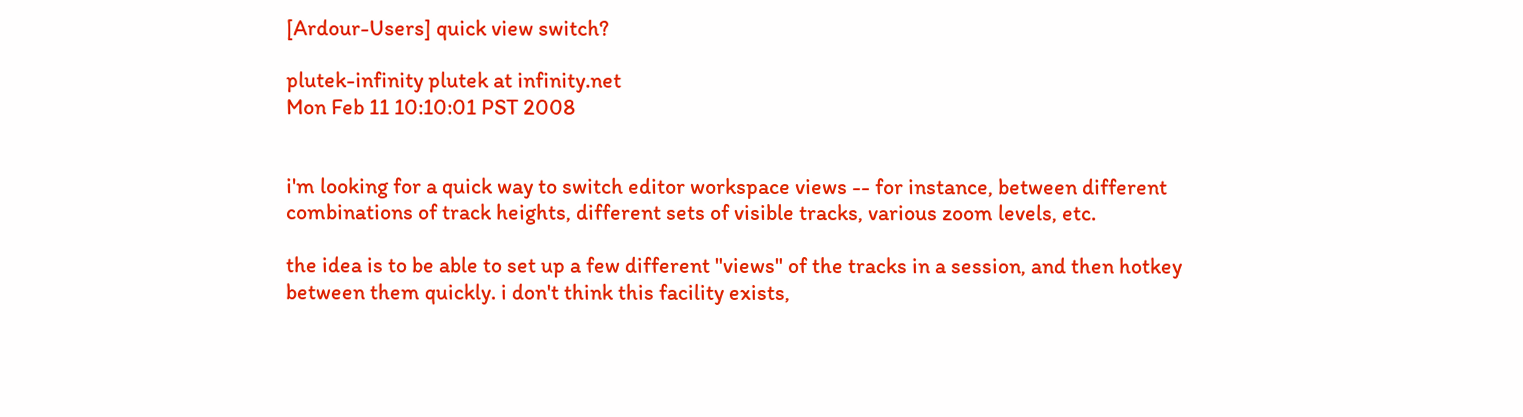[Ardour-Users] quick view switch?

plutek-infinity plutek at infinity.net
Mon Feb 11 10:10:01 PST 2008


i'm looking for a quick way to switch editor workspace views -- for instance, between different combinations of track heights, different sets of visible tracks, various zoom levels, etc.

the idea is to be able to set up a few different "views" of the tracks in a session, and then hotkey between them quickly. i don't think this facility exists,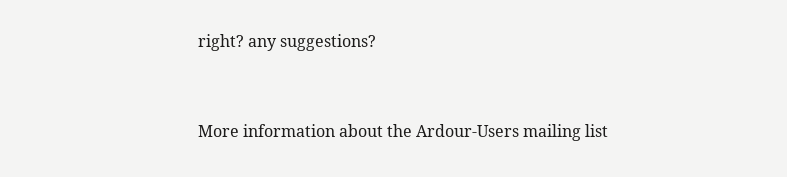right? any suggestions?


More information about the Ardour-Users mailing list